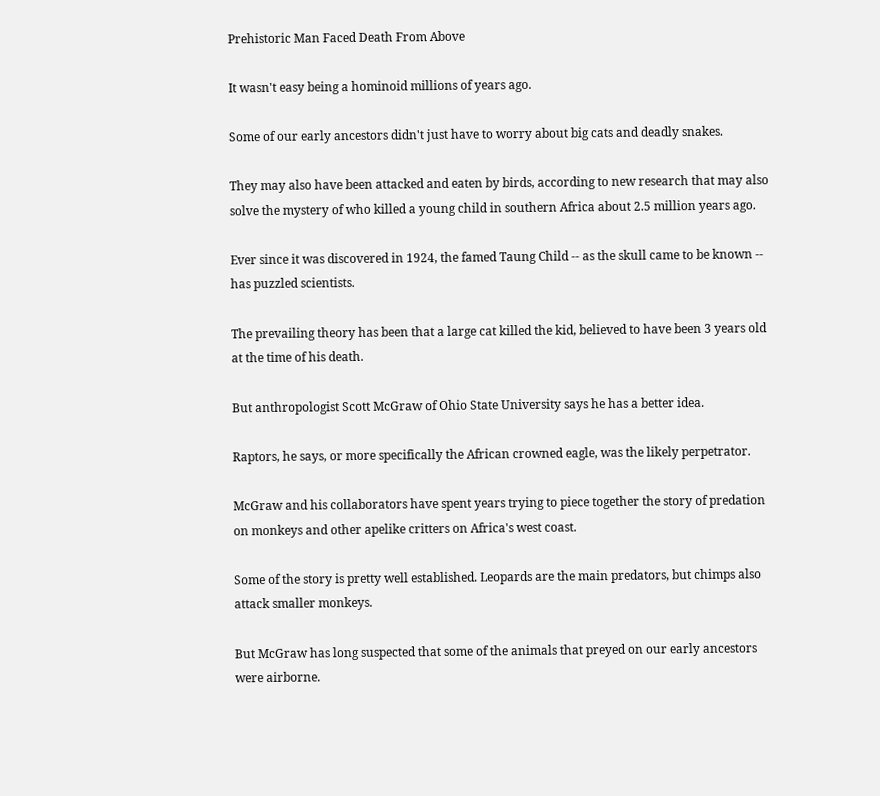Prehistoric Man Faced Death From Above

It wasn't easy being a hominoid millions of years ago.

Some of our early ancestors didn't just have to worry about big cats and deadly snakes.

They may also have been attacked and eaten by birds, according to new research that may also solve the mystery of who killed a young child in southern Africa about 2.5 million years ago.

Ever since it was discovered in 1924, the famed Taung Child -- as the skull came to be known -- has puzzled scientists.

The prevailing theory has been that a large cat killed the kid, believed to have been 3 years old at the time of his death.

But anthropologist Scott McGraw of Ohio State University says he has a better idea.

Raptors, he says, or more specifically the African crowned eagle, was the likely perpetrator.

McGraw and his collaborators have spent years trying to piece together the story of predation on monkeys and other apelike critters on Africa's west coast.

Some of the story is pretty well established. Leopards are the main predators, but chimps also attack smaller monkeys.

But McGraw has long suspected that some of the animals that preyed on our early ancestors were airborne.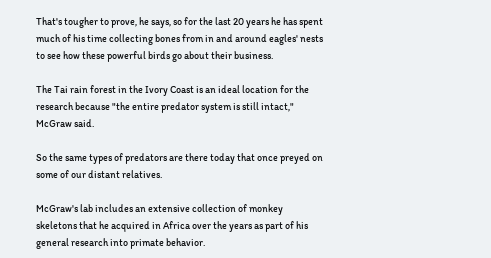That's tougher to prove, he says, so for the last 20 years he has spent much of his time collecting bones from in and around eagles' nests to see how these powerful birds go about their business.

The Tai rain forest in the Ivory Coast is an ideal location for the research because "the entire predator system is still intact," McGraw said.

So the same types of predators are there today that once preyed on some of our distant relatives.

McGraw's lab includes an extensive collection of monkey skeletons that he acquired in Africa over the years as part of his general research into primate behavior.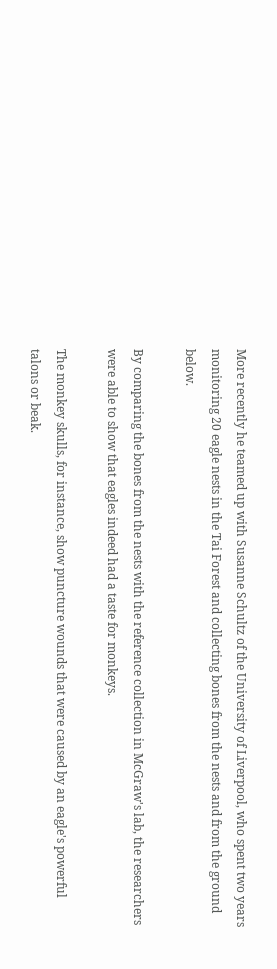More recently he teamed up with Susanne Schultz of the University of Liverpool, who spent two years monitoring 20 eagle nests in the Tai Forest and collecting bones from the nests and from the ground below.

By comparing the bones from the nests with the reference collection in McGraw's lab, the researchers were able to show that eagles indeed had a taste for monkeys.

The monkey skulls, for instance, show puncture wounds that were caused by an eagle's powerful talons or beak.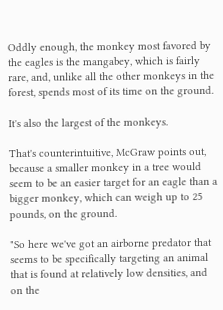Oddly enough, the monkey most favored by the eagles is the mangabey, which is fairly rare, and, unlike all the other monkeys in the forest, spends most of its time on the ground.

It's also the largest of the monkeys.

That's counterintuitive, McGraw points out, because a smaller monkey in a tree would seem to be an easier target for an eagle than a bigger monkey, which can weigh up to 25 pounds, on the ground.

"So here we've got an airborne predator that seems to be specifically targeting an animal that is found at relatively low densities, and on the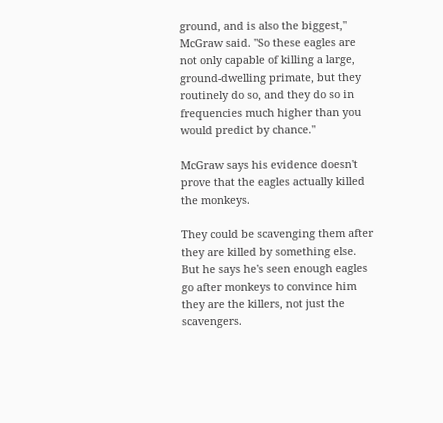ground, and is also the biggest," McGraw said. "So these eagles are not only capable of killing a large, ground-dwelling primate, but they routinely do so, and they do so in frequencies much higher than you would predict by chance."

McGraw says his evidence doesn't prove that the eagles actually killed the monkeys.

They could be scavenging them after they are killed by something else. But he says he's seen enough eagles go after monkeys to convince him they are the killers, not just the scavengers.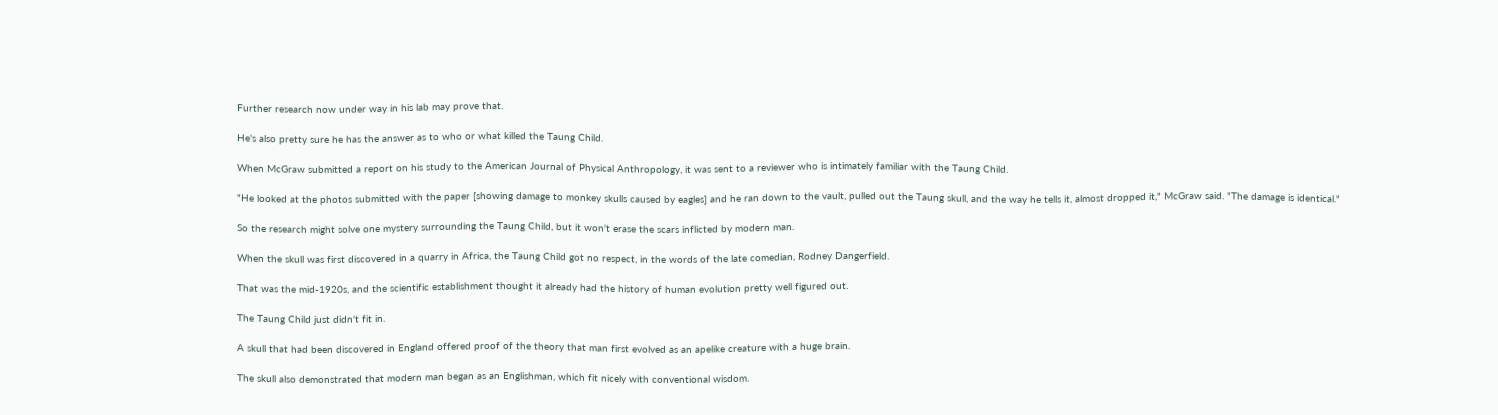Further research now under way in his lab may prove that.

He's also pretty sure he has the answer as to who or what killed the Taung Child.

When McGraw submitted a report on his study to the American Journal of Physical Anthropology, it was sent to a reviewer who is intimately familiar with the Taung Child.

"He looked at the photos submitted with the paper [showing damage to monkey skulls caused by eagles] and he ran down to the vault, pulled out the Taung skull, and the way he tells it, almost dropped it," McGraw said. "The damage is identical."

So the research might solve one mystery surrounding the Taung Child, but it won't erase the scars inflicted by modern man.

When the skull was first discovered in a quarry in Africa, the Taung Child got no respect, in the words of the late comedian, Rodney Dangerfield.

That was the mid-1920s, and the scientific establishment thought it already had the history of human evolution pretty well figured out.

The Taung Child just didn't fit in.

A skull that had been discovered in England offered proof of the theory that man first evolved as an apelike creature with a huge brain.

The skull also demonstrated that modern man began as an Englishman, which fit nicely with conventional wisdom.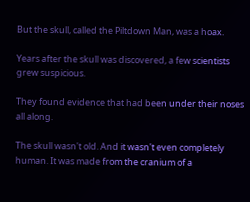But the skull, called the Piltdown Man, was a hoax.

Years after the skull was discovered, a few scientists grew suspicious.

They found evidence that had been under their noses all along.

The skull wasn't old. And it wasn't even completely human. It was made from the cranium of a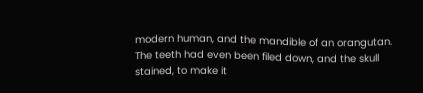modern human, and the mandible of an orangutan. The teeth had even been filed down, and the skull stained, to make it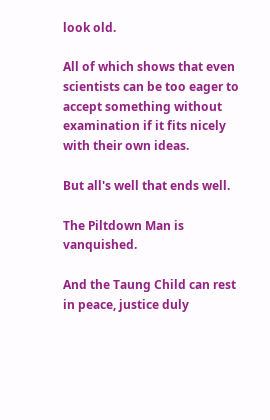look old.

All of which shows that even scientists can be too eager to accept something without examination if it fits nicely with their own ideas.

But all's well that ends well.

The Piltdown Man is vanquished.

And the Taung Child can rest in peace, justice duly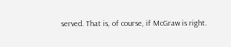served. That is, of course, if McGraw is right.